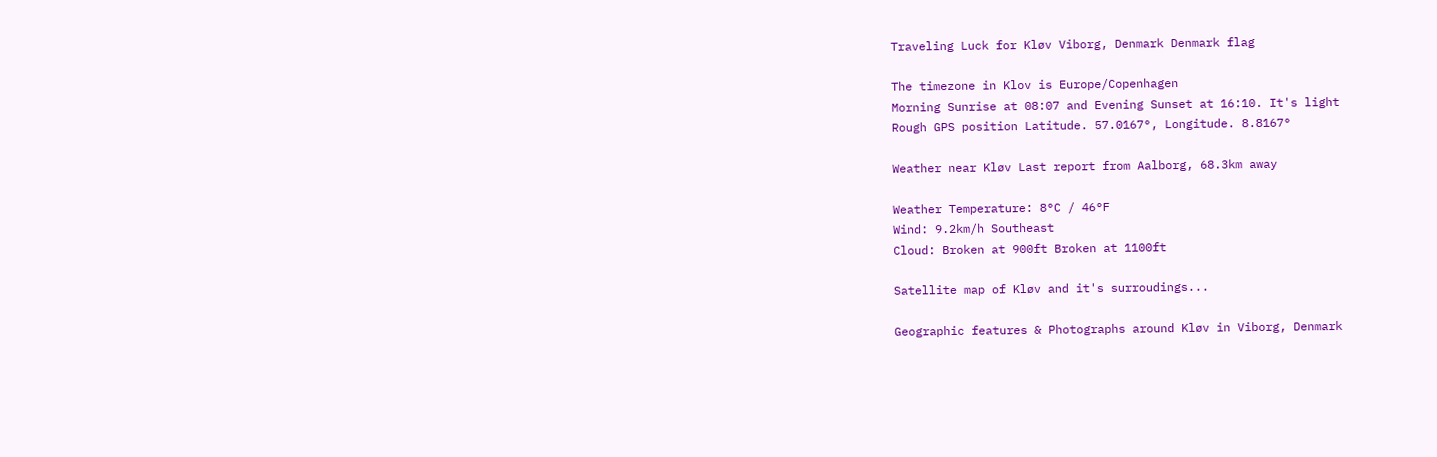Traveling Luck for Kløv Viborg, Denmark Denmark flag

The timezone in Klov is Europe/Copenhagen
Morning Sunrise at 08:07 and Evening Sunset at 16:10. It's light
Rough GPS position Latitude. 57.0167°, Longitude. 8.8167°

Weather near Kløv Last report from Aalborg, 68.3km away

Weather Temperature: 8°C / 46°F
Wind: 9.2km/h Southeast
Cloud: Broken at 900ft Broken at 1100ft

Satellite map of Kløv and it's surroudings...

Geographic features & Photographs around Kløv in Viborg, Denmark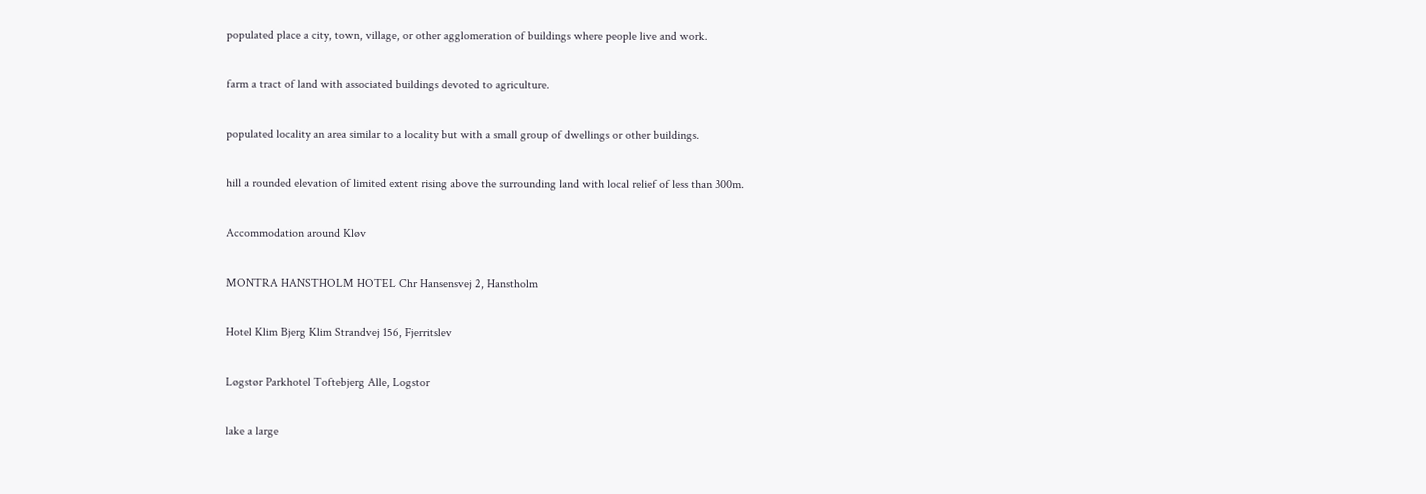populated place a city, town, village, or other agglomeration of buildings where people live and work.

farm a tract of land with associated buildings devoted to agriculture.

populated locality an area similar to a locality but with a small group of dwellings or other buildings.

hill a rounded elevation of limited extent rising above the surrounding land with local relief of less than 300m.

Accommodation around Kløv

MONTRA HANSTHOLM HOTEL Chr Hansensvej 2, Hanstholm

Hotel Klim Bjerg Klim Strandvej 156, Fjerritslev

Løgstør Parkhotel Toftebjerg Alle, Logstor

lake a large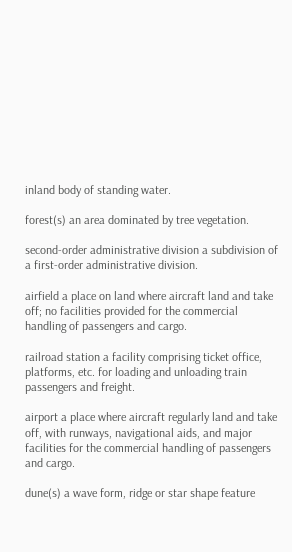inland body of standing water.

forest(s) an area dominated by tree vegetation.

second-order administrative division a subdivision of a first-order administrative division.

airfield a place on land where aircraft land and take off; no facilities provided for the commercial handling of passengers and cargo.

railroad station a facility comprising ticket office, platforms, etc. for loading and unloading train passengers and freight.

airport a place where aircraft regularly land and take off, with runways, navigational aids, and major facilities for the commercial handling of passengers and cargo.

dune(s) a wave form, ridge or star shape feature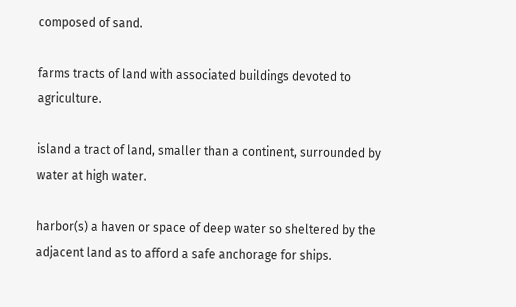composed of sand.

farms tracts of land with associated buildings devoted to agriculture.

island a tract of land, smaller than a continent, surrounded by water at high water.

harbor(s) a haven or space of deep water so sheltered by the adjacent land as to afford a safe anchorage for ships.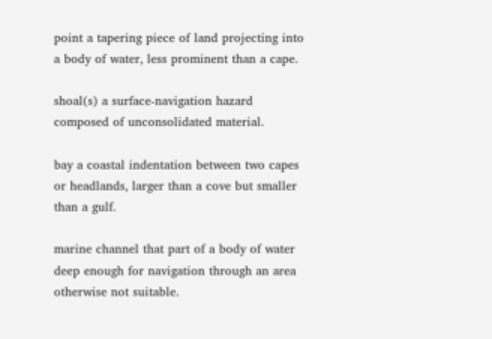point a tapering piece of land projecting into a body of water, less prominent than a cape.

shoal(s) a surface-navigation hazard composed of unconsolidated material.

bay a coastal indentation between two capes or headlands, larger than a cove but smaller than a gulf.

marine channel that part of a body of water deep enough for navigation through an area otherwise not suitable.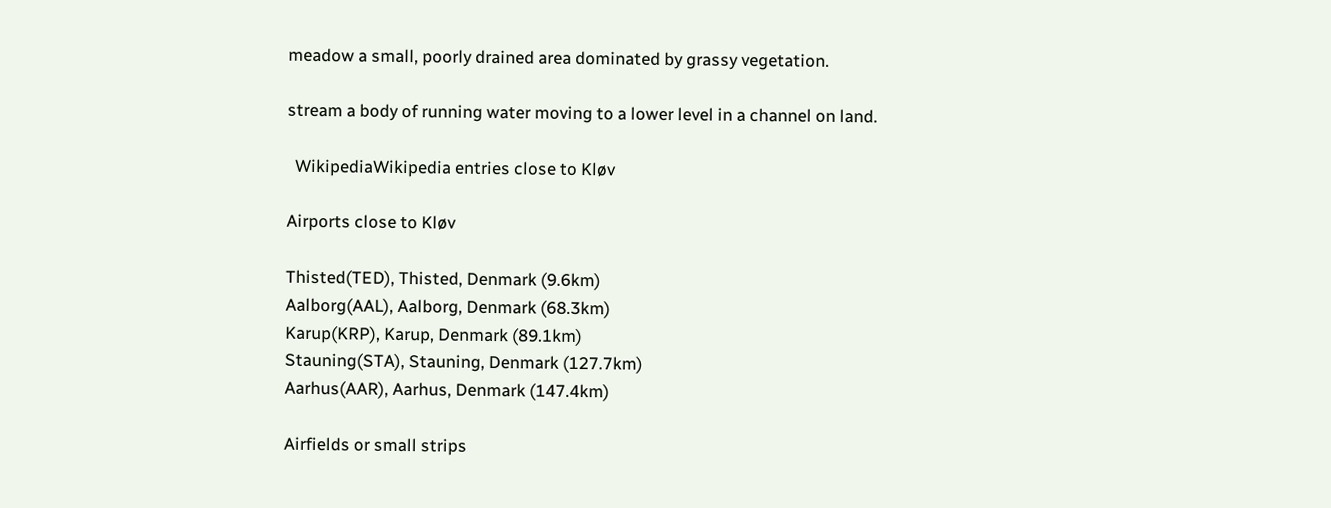meadow a small, poorly drained area dominated by grassy vegetation.

stream a body of running water moving to a lower level in a channel on land.

  WikipediaWikipedia entries close to Kløv

Airports close to Kløv

Thisted(TED), Thisted, Denmark (9.6km)
Aalborg(AAL), Aalborg, Denmark (68.3km)
Karup(KRP), Karup, Denmark (89.1km)
Stauning(STA), Stauning, Denmark (127.7km)
Aarhus(AAR), Aarhus, Denmark (147.4km)

Airfields or small strips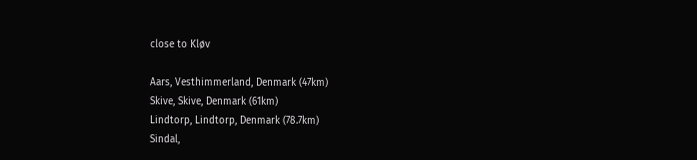close to Kløv

Aars, Vesthimmerland, Denmark (47km)
Skive, Skive, Denmark (61km)
Lindtorp, Lindtorp, Denmark (78.7km)
Sindal,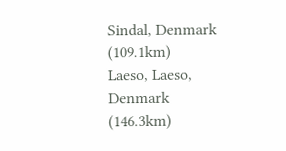Sindal, Denmark (109.1km)
Laeso, Laeso, Denmark (146.3km)